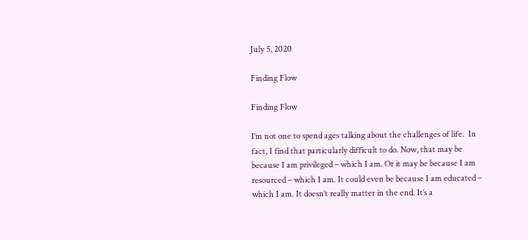July 5, 2020

Finding Flow

Finding Flow

I’m not one to spend ages talking about the challenges of life.  In fact, I find that particularly difficult to do. Now, that may be because I am privileged – which I am. Or it may be because I am resourced – which I am. It could even be because I am educated – which I am. It doesn’t really matter in the end. It’s a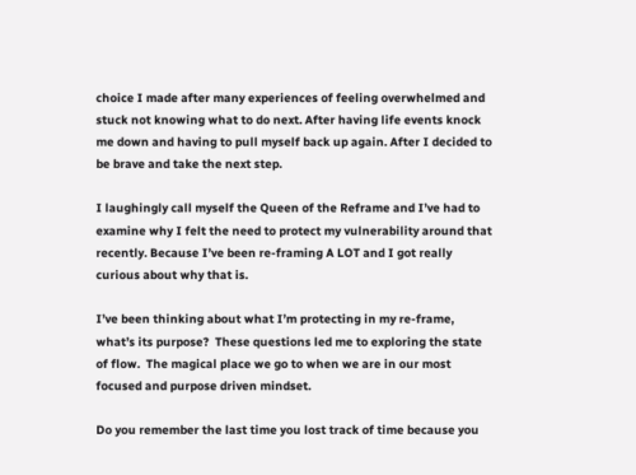choice I made after many experiences of feeling overwhelmed and stuck not knowing what to do next. After having life events knock me down and having to pull myself back up again. After I decided to be brave and take the next step.

I laughingly call myself the Queen of the Reframe and I’ve had to examine why I felt the need to protect my vulnerability around that recently. Because I’ve been re-framing A LOT and I got really curious about why that is.

I’ve been thinking about what I’m protecting in my re-frame, what’s its purpose?  These questions led me to exploring the state of flow.  The magical place we go to when we are in our most focused and purpose driven mindset.

Do you remember the last time you lost track of time because you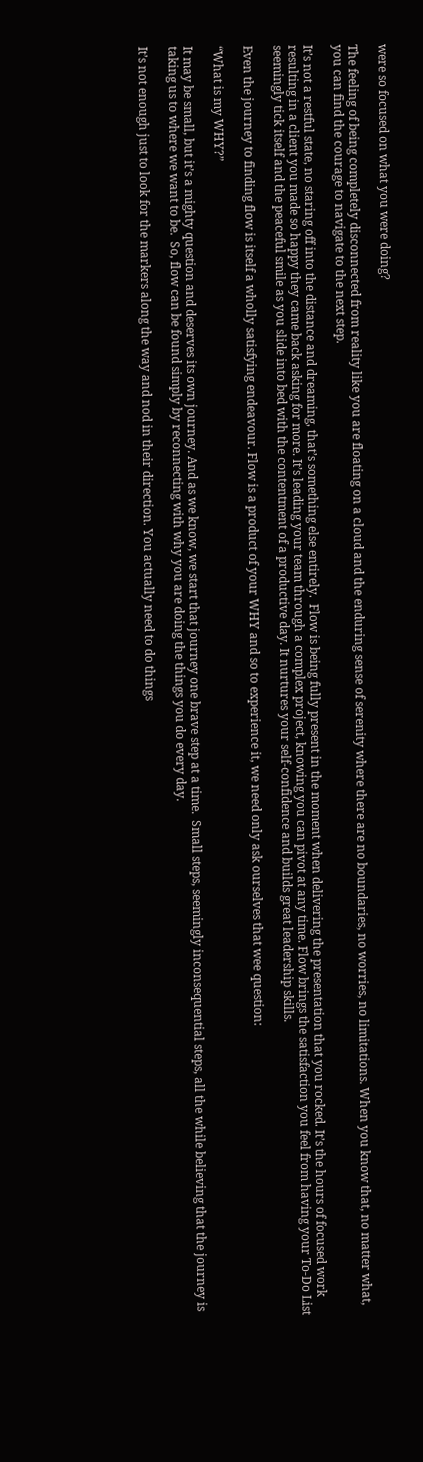were so focused on what you were doing?

The feeling of being completely disconnected from reality like you are floating on a cloud and the enduring sense of serenity where there are no boundaries, no worries, no limitations. When you know that, no matter what, you can find the courage to navigate to the next step.

It’s not a restful state, no staring off into the distance and dreaming, that’s something else entirely.  Flow is being fully present in the moment when delivering the presentation that you rocked. It’s the hours of focused work resulting in a client you made so happy they came back asking for more. It’s leading your team through a complex project, knowing you can pivot at any time. Flow brings the satisfaction you feel from having your To-Do List seemingly tick itself and the peaceful smile as you slide into bed with the contentment of a productive day. It nurtures your self-confidence and builds great leadership skills.

Even the journey to finding flow is itself a wholly satisfying endeavour. Flow is a product of your WHY and so to experience it, we need only ask ourselves that wee question:

“What is my WHY?”

It may be small, but it’s a mighty question and deserves its own journey. And as we know, we start that journey one brave step at a time.  Small steps, seemingly inconsequential steps, all the while believing that the journey is taking us to where we want to be.  So, flow can be found simply by reconnecting with why you are doing the things you do every day.

It’s not enough just to look for the markers along the way and nod in their direction. You actually need to do things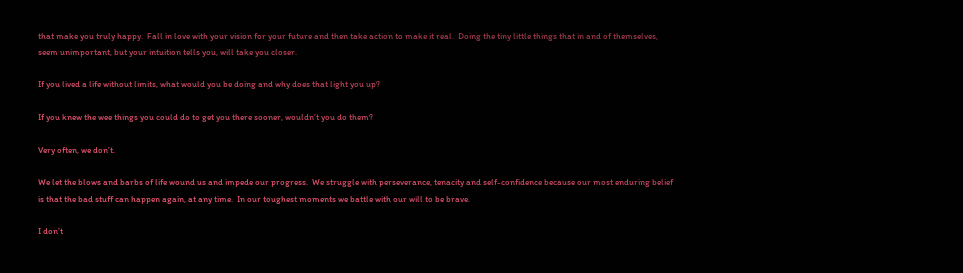that make you truly happy.  Fall in love with your vision for your future and then take action to make it real.  Doing the tiny little things that in and of themselves, seem unimportant, but your intuition tells you, will take you closer.

If you lived a life without limits, what would you be doing and why does that light you up?

If you knew the wee things you could do to get you there sooner, wouldn’t you do them?

Very often, we don’t.

We let the blows and barbs of life wound us and impede our progress.  We struggle with perseverance, tenacity and self-confidence because our most enduring belief is that the bad stuff can happen again, at any time.  In our toughest moments we battle with our will to be brave.

I don’t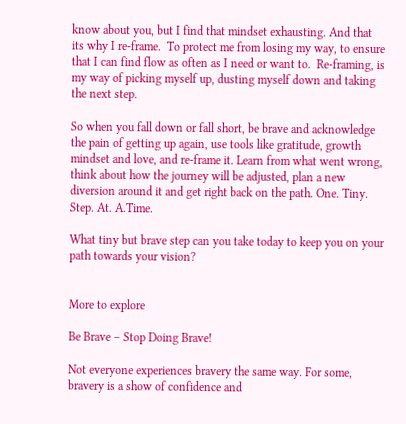know about you, but I find that mindset exhausting. And that its why I re-frame.  To protect me from losing my way, to ensure that I can find flow as often as I need or want to.  Re-framing, is my way of picking myself up, dusting myself down and taking the next step.

So when you fall down or fall short, be brave and acknowledge the pain of getting up again, use tools like gratitude, growth mindset and love, and re-frame it. Learn from what went wrong, think about how the journey will be adjusted, plan a new diversion around it and get right back on the path. One. Tiny. Step. At. A.Time.

What tiny but brave step can you take today to keep you on your path towards your vision?


More to explore

Be Brave – Stop Doing Brave!

Not everyone experiences bravery the same way. For some, bravery is a show of confidence and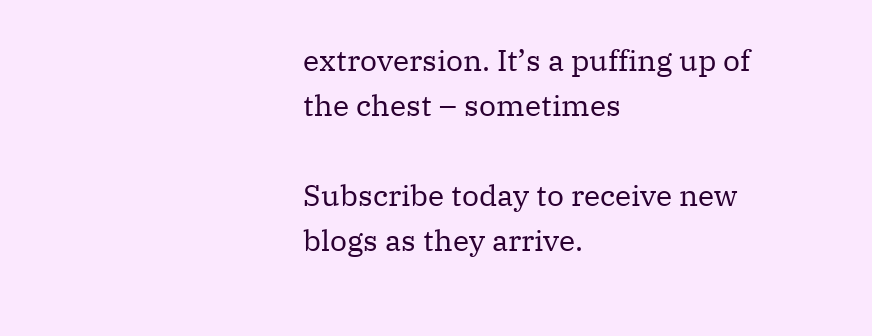extroversion. It’s a puffing up of the chest – sometimes

Subscribe today to receive new blogs as they arrive.